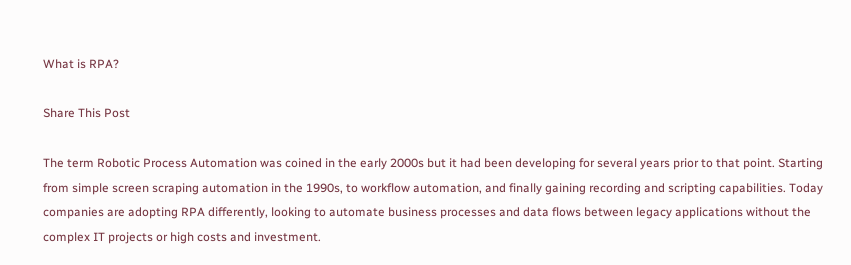What is RPA?

Share This Post

The term Robotic Process Automation was coined in the early 2000s but it had been developing for several years prior to that point. Starting from simple screen scraping automation in the 1990s, to workflow automation, and finally gaining recording and scripting capabilities. Today companies are adopting RPA differently, looking to automate business processes and data flows between legacy applications without the complex IT projects or high costs and investment.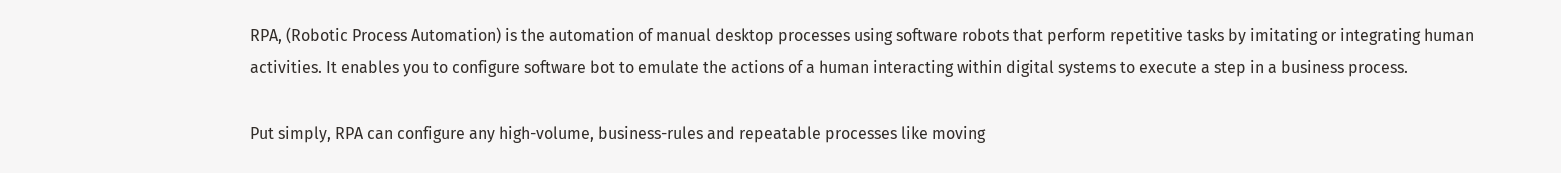RPA, (Robotic Process Automation) is the automation of manual desktop processes using software robots that perform repetitive tasks by imitating or integrating human activities. It enables you to configure software bot to emulate the actions of a human interacting within digital systems to execute a step in a business process.

Put simply, RPA can configure any high-volume, business-rules and repeatable processes like moving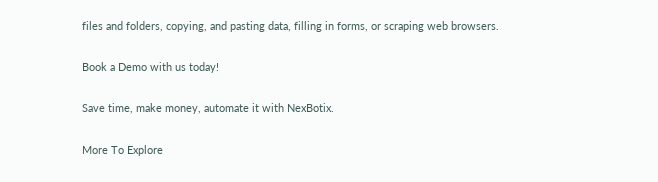files and folders, copying, and pasting data, filling in forms, or scraping web browsers.

Book a Demo with us today!

Save time, make money, automate it with NexBotix.

More To Explore